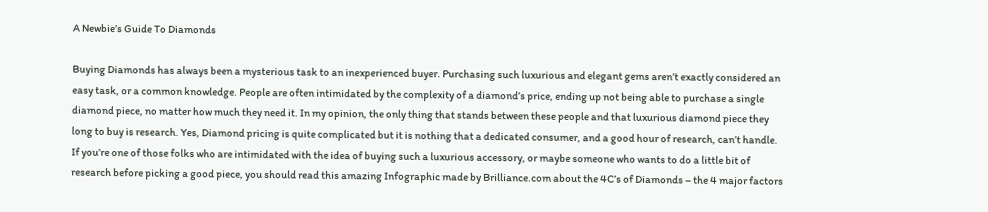A Newbie’s Guide To Diamonds

Buying Diamonds has always been a mysterious task to an inexperienced buyer. Purchasing such luxurious and elegant gems aren’t exactly considered an easy task, or a common knowledge. People are often intimidated by the complexity of a diamond’s price, ending up not being able to purchase a single diamond piece, no matter how much they need it. In my opinion, the only thing that stands between these people and that luxurious diamond piece they long to buy is research. Yes, Diamond pricing is quite complicated but it is nothing that a dedicated consumer, and a good hour of research, can’t handle. If you’re one of those folks who are intimidated with the idea of buying such a luxurious accessory, or maybe someone who wants to do a little bit of research before picking a good piece, you should read this amazing Infographic made by Brilliance.com about the 4C’s of Diamonds – the 4 major factors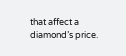that affect a diamond’s price.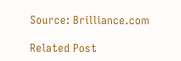Source: Brilliance.com

Related Post